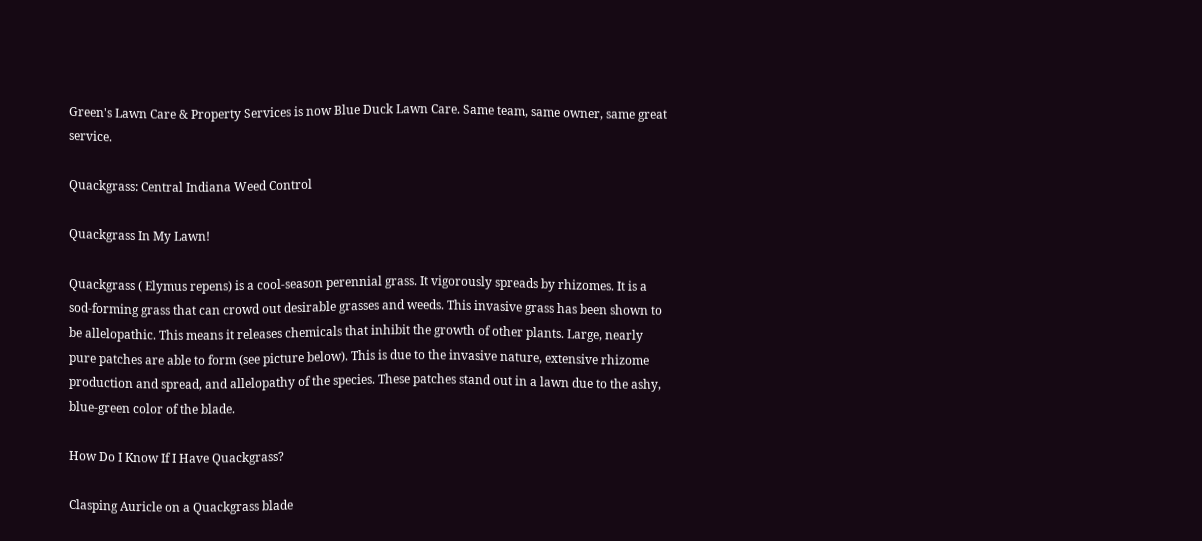Green's Lawn Care & Property Services is now Blue Duck Lawn Care. Same team, same owner, same great service.

Quackgrass: Central Indiana Weed Control

Quackgrass In My Lawn!

Quackgrass ( Elymus repens) is a cool-season perennial grass. It vigorously spreads by rhizomes. It is a sod-forming grass that can crowd out desirable grasses and weeds. This invasive grass has been shown to be allelopathic. This means it releases chemicals that inhibit the growth of other plants. Large, nearly pure patches are able to form (see picture below). This is due to the invasive nature, extensive rhizome production and spread, and allelopathy of the species. These patches stand out in a lawn due to the ashy, blue-green color of the blade.

How Do I Know If I Have Quackgrass?

Clasping Auricle on a Quackgrass blade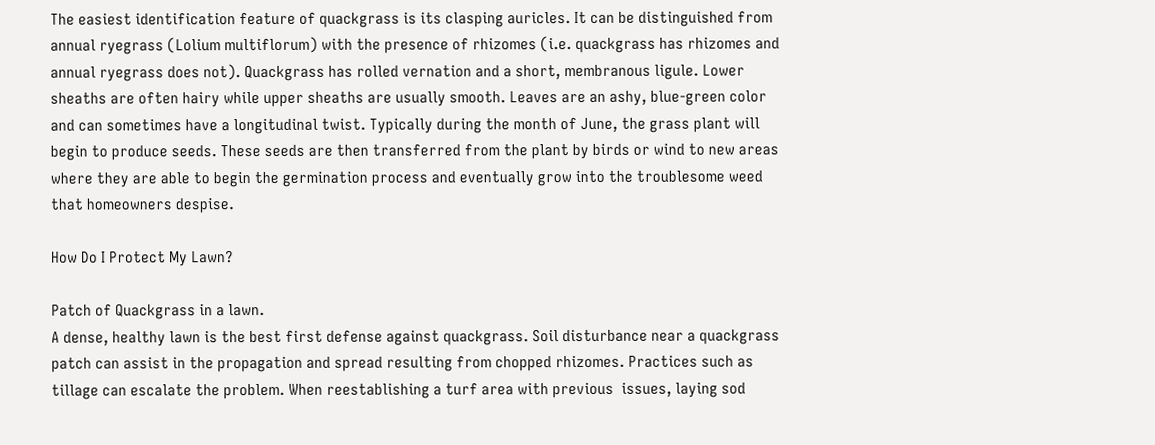The easiest identification feature of quackgrass is its clasping auricles. It can be distinguished from annual ryegrass (Lolium multiflorum) with the presence of rhizomes (i.e. quackgrass has rhizomes and annual ryegrass does not). Quackgrass has rolled vernation and a short, membranous ligule. Lower sheaths are often hairy while upper sheaths are usually smooth. Leaves are an ashy, blue-green color and can sometimes have a longitudinal twist. Typically during the month of June, the grass plant will begin to produce seeds. These seeds are then transferred from the plant by birds or wind to new areas where they are able to begin the germination process and eventually grow into the troublesome weed that homeowners despise.

How Do I Protect My Lawn?

Patch of Quackgrass in a lawn.
A dense, healthy lawn is the best first defense against quackgrass. Soil disturbance near a quackgrass patch can assist in the propagation and spread resulting from chopped rhizomes. Practices such as tillage can escalate the problem. When reestablishing a turf area with previous  issues, laying sod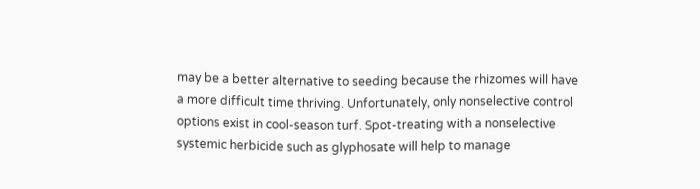may be a better alternative to seeding because the rhizomes will have a more difficult time thriving. Unfortunately, only nonselective control options exist in cool-season turf. Spot-treating with a nonselective systemic herbicide such as glyphosate will help to manage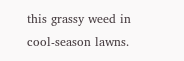this grassy weed in cool-season lawns.